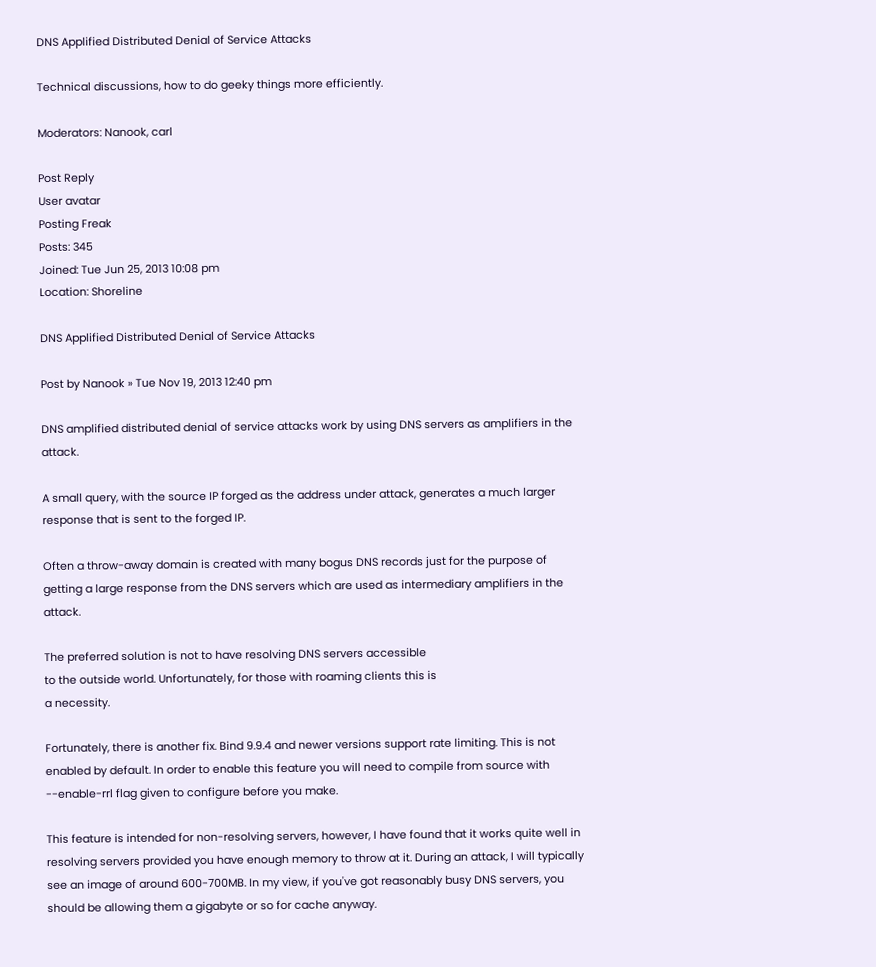DNS Applified Distributed Denial of Service Attacks

Technical discussions, how to do geeky things more efficiently.

Moderators: Nanook, carl

Post Reply
User avatar
Posting Freak
Posts: 345
Joined: Tue Jun 25, 2013 10:08 pm
Location: Shoreline

DNS Applified Distributed Denial of Service Attacks

Post by Nanook » Tue Nov 19, 2013 12:40 pm

DNS amplified distributed denial of service attacks work by using DNS servers as amplifiers in the attack.

A small query, with the source IP forged as the address under attack, generates a much larger response that is sent to the forged IP.

Often a throw-away domain is created with many bogus DNS records just for the purpose of getting a large response from the DNS servers which are used as intermediary amplifiers in the attack.

The preferred solution is not to have resolving DNS servers accessible
to the outside world. Unfortunately, for those with roaming clients this is
a necessity.

Fortunately, there is another fix. Bind 9.9.4 and newer versions support rate limiting. This is not enabled by default. In order to enable this feature you will need to compile from source with --enable-rrl flag given to configure before you make.

This feature is intended for non-resolving servers, however, I have found that it works quite well in resolving servers provided you have enough memory to throw at it. During an attack, I will typically see an image of around 600-700MB. In my view, if you've got reasonably busy DNS servers, you should be allowing them a gigabyte or so for cache anyway.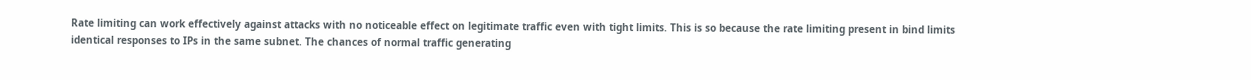Rate limiting can work effectively against attacks with no noticeable effect on legitimate traffic even with tight limits. This is so because the rate limiting present in bind limits identical responses to IPs in the same subnet. The chances of normal traffic generating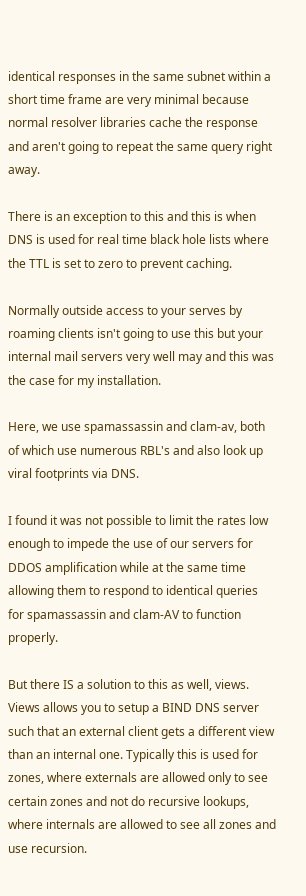identical responses in the same subnet within a short time frame are very minimal because normal resolver libraries cache the response and aren't going to repeat the same query right away.

There is an exception to this and this is when DNS is used for real time black hole lists where the TTL is set to zero to prevent caching.

Normally outside access to your serves by roaming clients isn't going to use this but your internal mail servers very well may and this was the case for my installation.

Here, we use spamassassin and clam-av, both of which use numerous RBL's and also look up viral footprints via DNS.

I found it was not possible to limit the rates low enough to impede the use of our servers for DDOS amplification while at the same time allowing them to respond to identical queries for spamassassin and clam-AV to function properly.

But there IS a solution to this as well, views. Views allows you to setup a BIND DNS server such that an external client gets a different view than an internal one. Typically this is used for zones, where externals are allowed only to see certain zones and not do recursive lookups, where internals are allowed to see all zones and use recursion.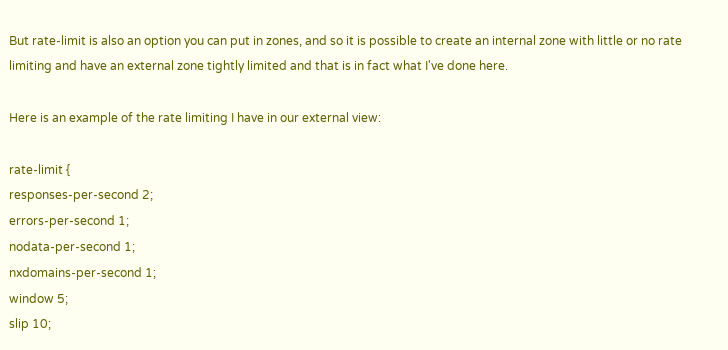But rate-limit is also an option you can put in zones, and so it is possible to create an internal zone with little or no rate limiting and have an external zone tightly limited and that is in fact what I've done here.

Here is an example of the rate limiting I have in our external view:

rate-limit {
responses-per-second 2;
errors-per-second 1;
nodata-per-second 1;
nxdomains-per-second 1;
window 5;
slip 10;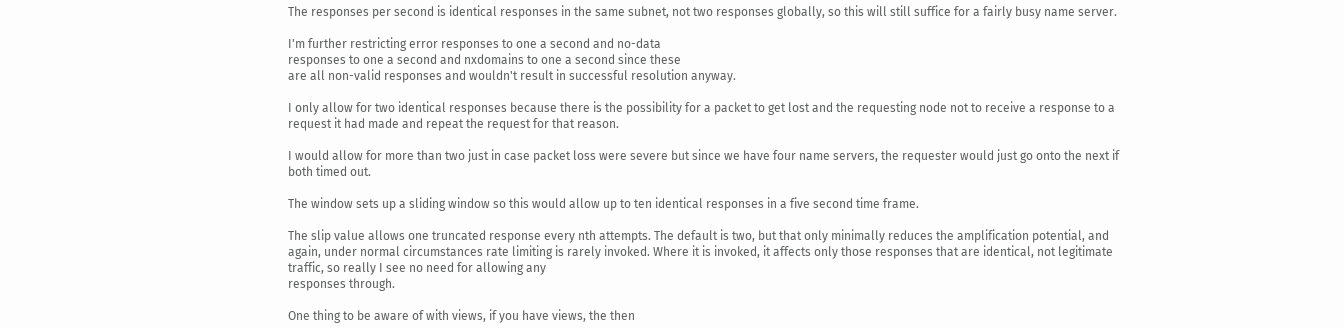The responses per second is identical responses in the same subnet, not two responses globally, so this will still suffice for a fairly busy name server.

I'm further restricting error responses to one a second and no-data
responses to one a second and nxdomains to one a second since these
are all non-valid responses and wouldn't result in successful resolution anyway.

I only allow for two identical responses because there is the possibility for a packet to get lost and the requesting node not to receive a response to a request it had made and repeat the request for that reason.

I would allow for more than two just in case packet loss were severe but since we have four name servers, the requester would just go onto the next if both timed out.

The window sets up a sliding window so this would allow up to ten identical responses in a five second time frame.

The slip value allows one truncated response every nth attempts. The default is two, but that only minimally reduces the amplification potential, and again, under normal circumstances rate limiting is rarely invoked. Where it is invoked, it affects only those responses that are identical, not legitimate traffic, so really I see no need for allowing any
responses through.

One thing to be aware of with views, if you have views, the then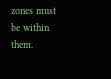zones must be within them.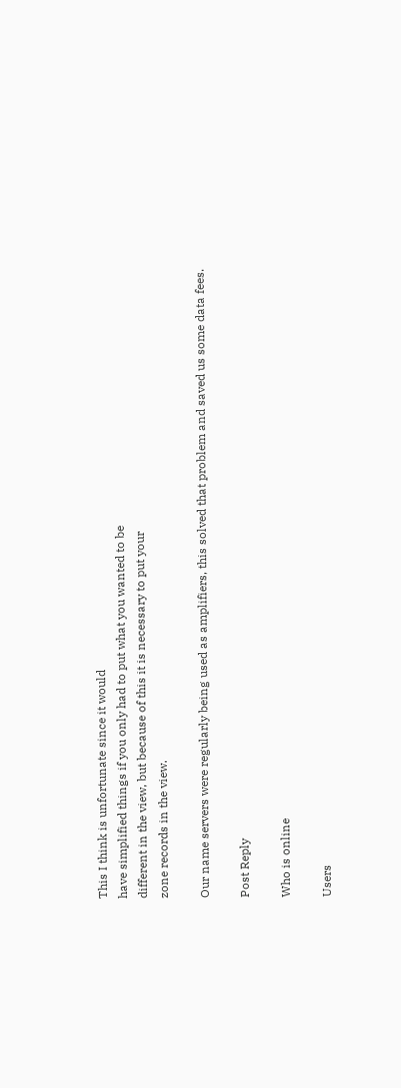This I think is unfortunate since it would
have simplified things if you only had to put what you wanted to be
different in the view, but because of this it is necessary to put your
zone records in the view.

Our name servers were regularly being used as amplifiers, this solved that problem and saved us some data fees.

Post Reply

Who is online

Users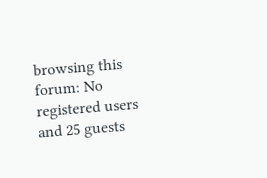browsing this forum: No registered users and 25 guests